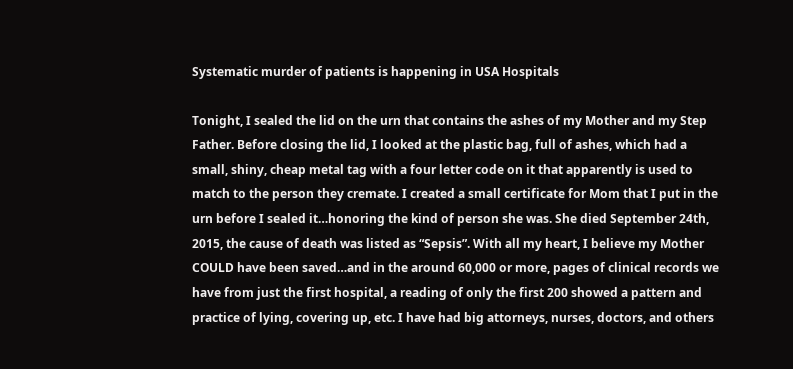Systematic murder of patients is happening in USA Hospitals

Tonight, I sealed the lid on the urn that contains the ashes of my Mother and my Step Father. Before closing the lid, I looked at the plastic bag, full of ashes, which had a small, shiny, cheap metal tag with a four letter code on it that apparently is used to match to the person they cremate. I created a small certificate for Mom that I put in the urn before I sealed it…honoring the kind of person she was. She died September 24th, 2015, the cause of death was listed as “Sepsis”. With all my heart, I believe my Mother COULD have been saved…and in the around 60,000 or more, pages of clinical records we have from just the first hospital, a reading of only the first 200 showed a pattern and practice of lying, covering up, etc. I have had big attorneys, nurses, doctors, and others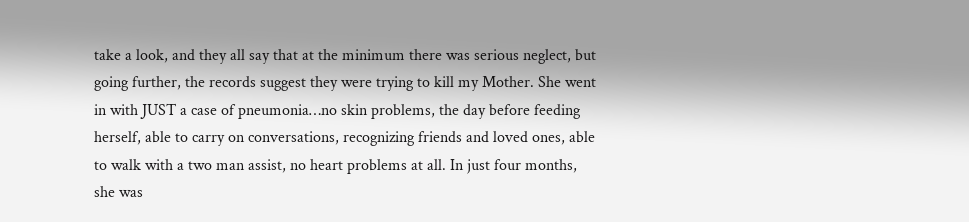take a look, and they all say that at the minimum there was serious neglect, but going further, the records suggest they were trying to kill my Mother. She went in with JUST a case of pneumonia…no skin problems, the day before feeding herself, able to carry on conversations, recognizing friends and loved ones, able to walk with a two man assist, no heart problems at all. In just four months, she was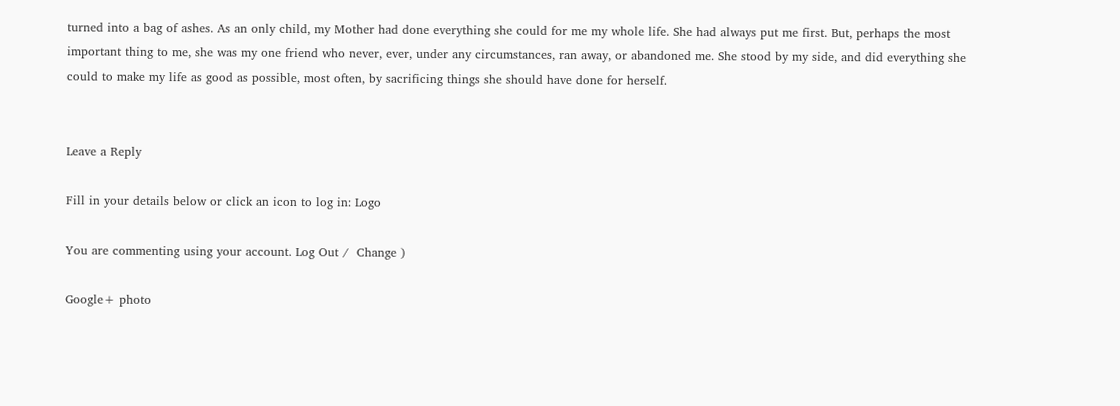turned into a bag of ashes. As an only child, my Mother had done everything she could for me my whole life. She had always put me first. But, perhaps the most important thing to me, she was my one friend who never, ever, under any circumstances, ran away, or abandoned me. She stood by my side, and did everything she could to make my life as good as possible, most often, by sacrificing things she should have done for herself.


Leave a Reply

Fill in your details below or click an icon to log in: Logo

You are commenting using your account. Log Out /  Change )

Google+ photo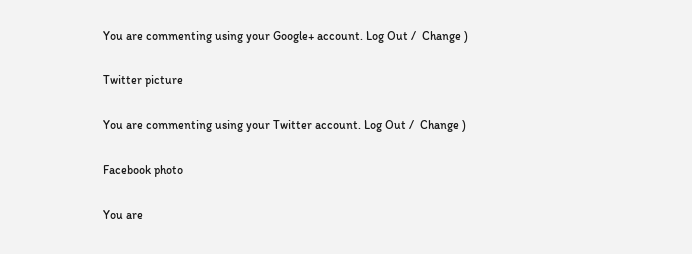You are commenting using your Google+ account. Log Out /  Change )

Twitter picture

You are commenting using your Twitter account. Log Out /  Change )

Facebook photo

You are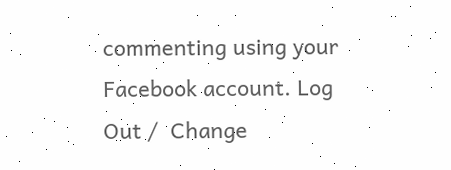commenting using your Facebook account. Log Out /  Change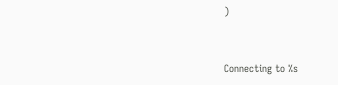)


Connecting to %s